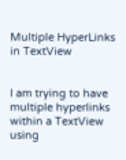Multiple HyperLinks in TextView


I am trying to have multiple hyperlinks within a TextView using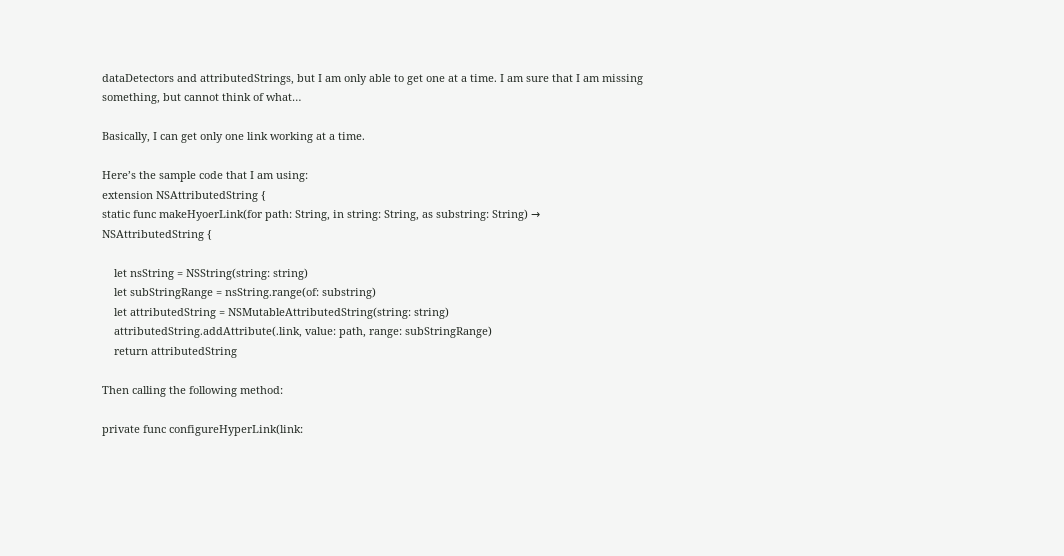dataDetectors and attributedStrings, but I am only able to get one at a time. I am sure that I am missing something, but cannot think of what…

Basically, I can get only one link working at a time.

Here’s the sample code that I am using:
extension NSAttributedString {
static func makeHyoerLink(for path: String, in string: String, as substring: String) → NSAttributedString {

    let nsString = NSString(string: string)
    let subStringRange = nsString.range(of: substring)
    let attributedString = NSMutableAttributedString(string: string)
    attributedString.addAttribute(.link, value: path, range: subStringRange)
    return attributedString

Then calling the following method:

private func configureHyperLink(link: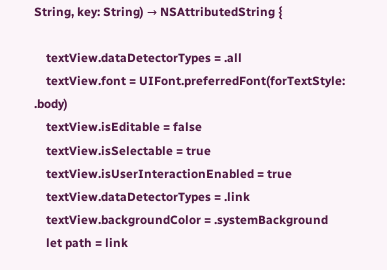String, key: String) → NSAttributedString {

    textView.dataDetectorTypes = .all
    textView.font = UIFont.preferredFont(forTextStyle: .body)
    textView.isEditable = false
    textView.isSelectable = true
    textView.isUserInteractionEnabled = true
    textView.dataDetectorTypes = .link
    textView.backgroundColor = .systemBackground
    let path = link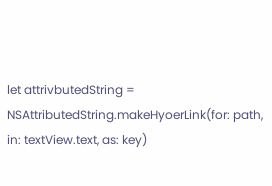let attrivbutedString = NSAttributedString.makeHyoerLink(for: path, in: textView.text, as: key)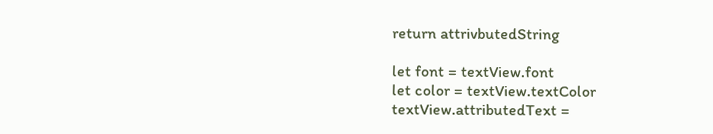return attrivbutedString

let font = textView.font
let color = textView.textColor
textView.attributedText =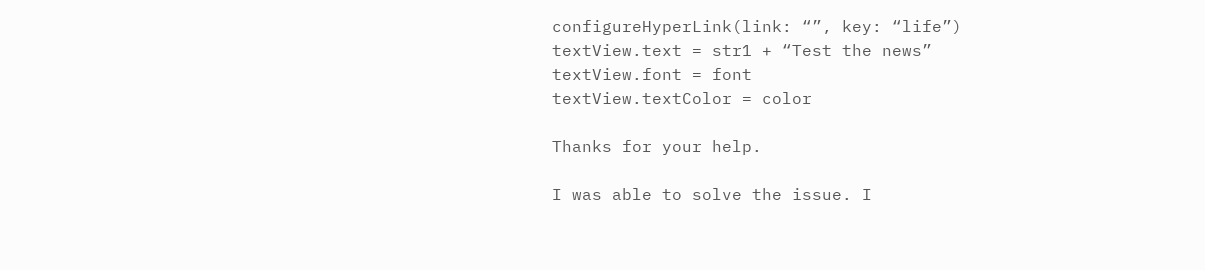configureHyperLink(link: “”, key: “life”)
textView.text = str1 + “Test the news”
textView.font = font
textView.textColor = color

Thanks for your help.

I was able to solve the issue. I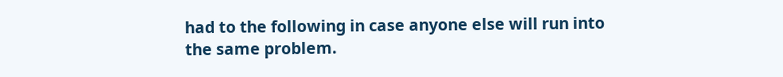had to the following in case anyone else will run into the same problem.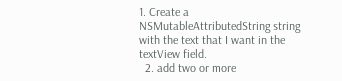1. Create a NSMutableAttributedString string with the text that I want in the textView field.
  2. add two or more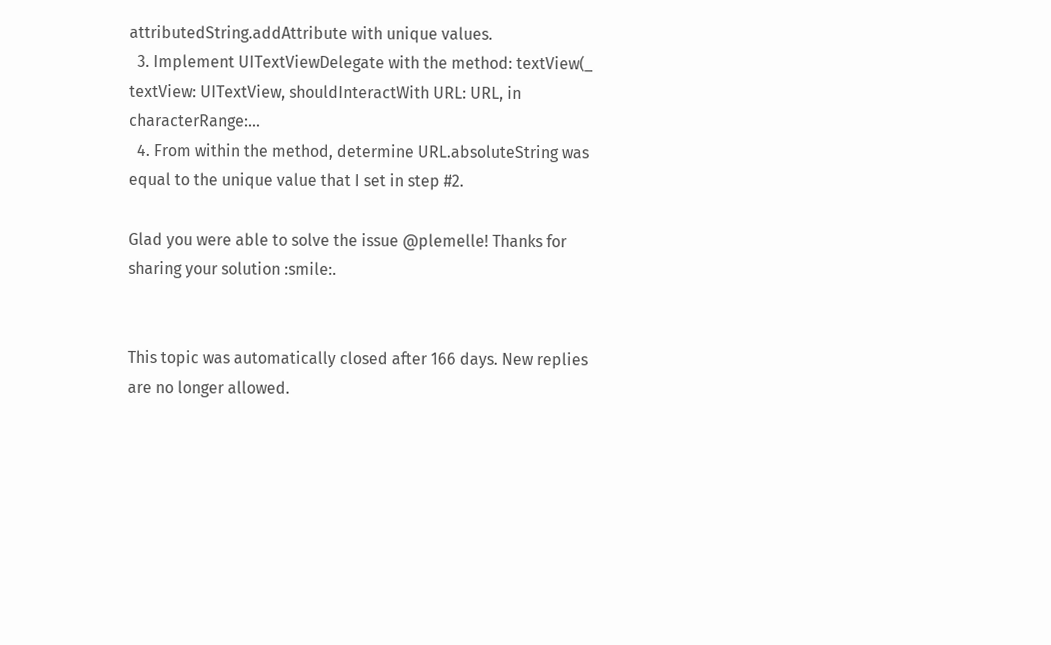attributedString.addAttribute with unique values.
  3. Implement UITextViewDelegate with the method: textView(_ textView: UITextView, shouldInteractWith URL: URL, in characterRange:…
  4. From within the method, determine URL.absoluteString was equal to the unique value that I set in step #2.

Glad you were able to solve the issue @plemelle! Thanks for sharing your solution :smile:.


This topic was automatically closed after 166 days. New replies are no longer allowed.